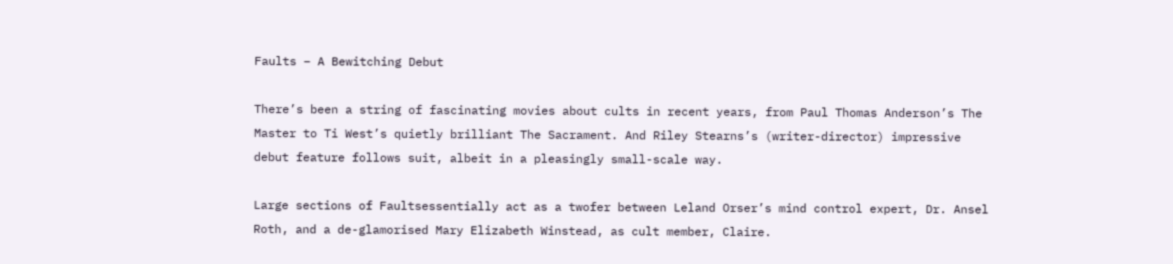Faults – A Bewitching Debut

There’s been a string of fascinating movies about cults in recent years, from Paul Thomas Anderson’s The Master to Ti West’s quietly brilliant The Sacrament. And Riley Stearns’s (writer-director) impressive debut feature follows suit, albeit in a pleasingly small-scale way.

Large sections of Faultsessentially act as a twofer between Leland Orser’s mind control expert, Dr. Ansel Roth, and a de-glamorised Mary Elizabeth Winstead, as cult member, Claire.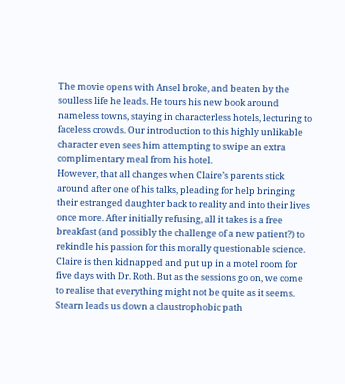The movie opens with Ansel broke, and beaten by the soulless life he leads. He tours his new book around nameless towns, staying in characterless hotels, lecturing to faceless crowds. Our introduction to this highly unlikable character even sees him attempting to swipe an extra complimentary meal from his hotel.
However, that all changes when Claire’s parents stick around after one of his talks, pleading for help bringing their estranged daughter back to reality and into their lives once more. After initially refusing, all it takes is a free breakfast (and possibly the challenge of a new patient?) to rekindle his passion for this morally questionable science.
Claire is then kidnapped and put up in a motel room for five days with Dr. Roth. But as the sessions go on, we come to realise that everything might not be quite as it seems.
Stearn leads us down a claustrophobic path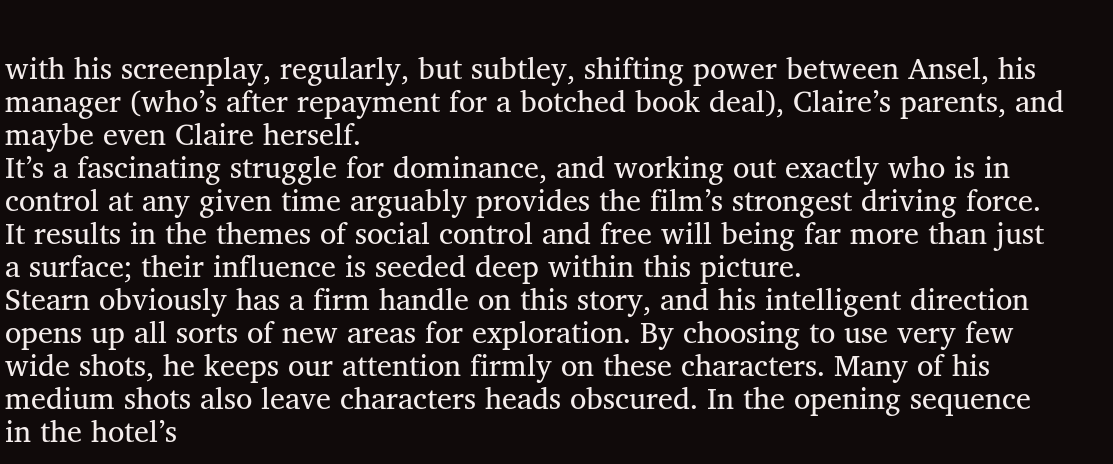with his screenplay, regularly, but subtley, shifting power between Ansel, his manager (who’s after repayment for a botched book deal), Claire’s parents, and maybe even Claire herself.
It’s a fascinating struggle for dominance, and working out exactly who is in control at any given time arguably provides the film’s strongest driving force. It results in the themes of social control and free will being far more than just a surface; their influence is seeded deep within this picture.
Stearn obviously has a firm handle on this story, and his intelligent direction opens up all sorts of new areas for exploration. By choosing to use very few wide shots, he keeps our attention firmly on these characters. Many of his medium shots also leave characters heads obscured. In the opening sequence in the hotel’s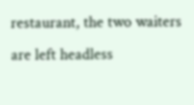restaurant, the two waiters are left headless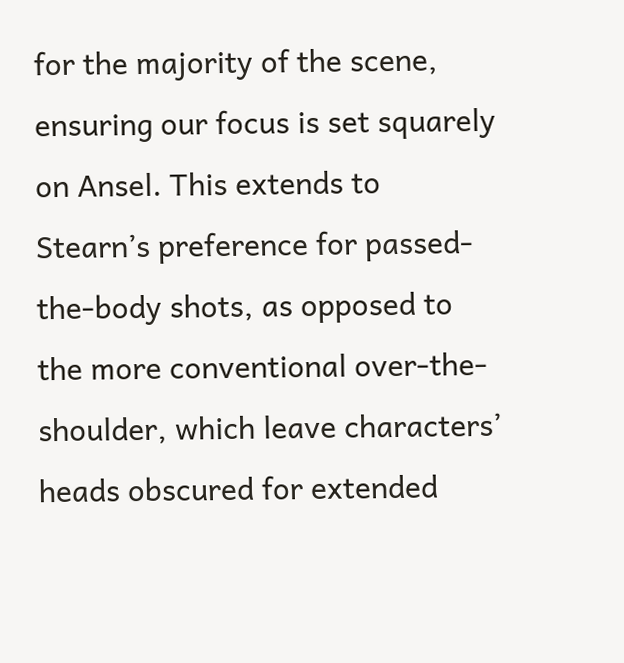for the majority of the scene, ensuring our focus is set squarely on Ansel. This extends to Stearn’s preference for passed-the-body shots, as opposed to the more conventional over-the-shoulder, which leave characters’ heads obscured for extended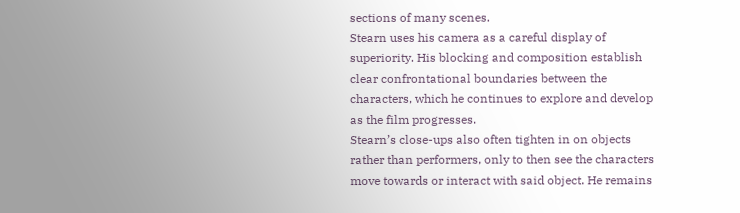sections of many scenes.
Stearn uses his camera as a careful display of superiority. His blocking and composition establish clear confrontational boundaries between the characters, which he continues to explore and develop as the film progresses.
Stearn’s close-ups also often tighten in on objects rather than performers, only to then see the characters move towards or interact with said object. He remains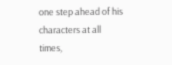one step ahead of his characters at all times,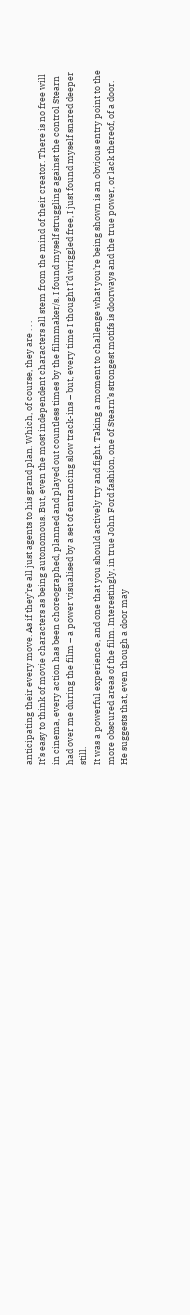anticipating their every move. As if they’re all just agents to his grand plan. Which, of course, they are . . .
It’s easy to think of movie characters as being autonomous. But, even the most independent characters all stem from the mind of their creator. There is no free will in cinema, every action has been choreographed, planned and played out countless times by the filmmaker/s. I found myself struggling against the control Stearn had over me during the film – a power visualised by a set of entrancing slow track-ins – but, every time I thought I’d wriggled free, I just found myself snared deeper still.
It was a powerful experience, and one that you should actively try and fight. Taking a moment to challenge what you’re being shown is an obvious entry point to the more obscured areas of the film. Interestingly, in true John Ford fashion, one of Stearn’s strongest motifs is doorways and the true power, or lack thereof, of a door. He suggests that, even though a door may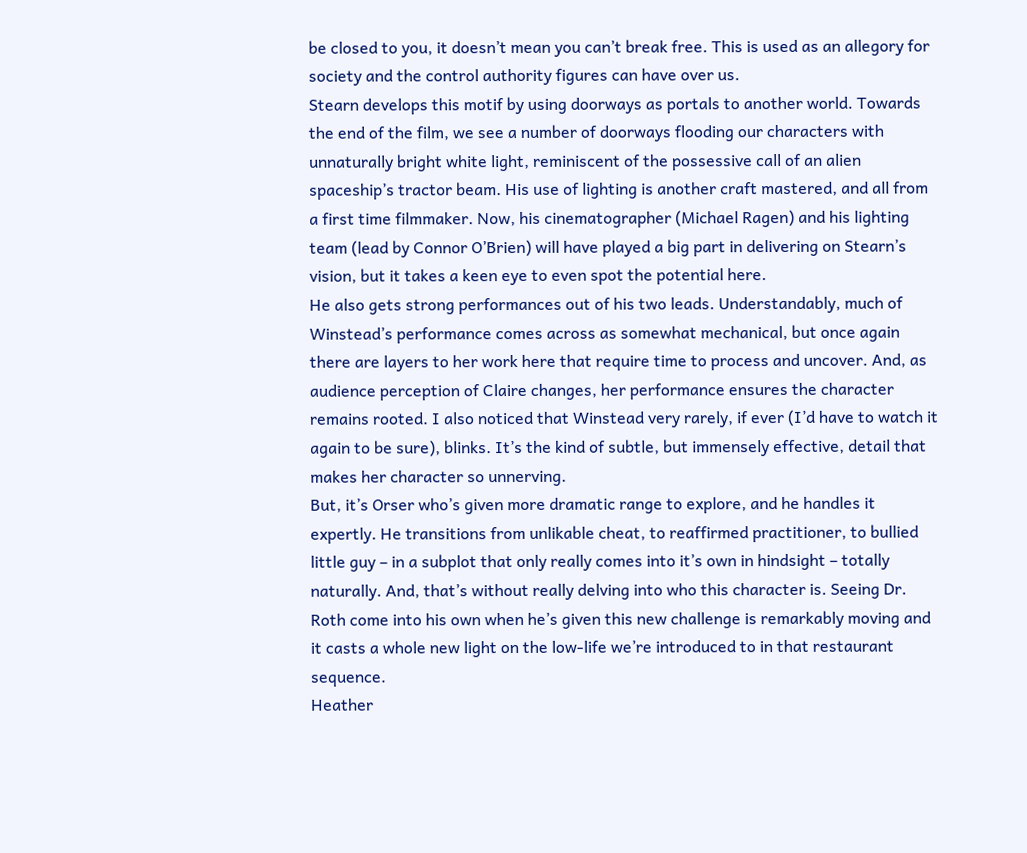be closed to you, it doesn’t mean you can’t break free. This is used as an allegory for society and the control authority figures can have over us.
Stearn develops this motif by using doorways as portals to another world. Towards the end of the film, we see a number of doorways flooding our characters with unnaturally bright white light, reminiscent of the possessive call of an alien spaceship’s tractor beam. His use of lighting is another craft mastered, and all from a first time filmmaker. Now, his cinematographer (Michael Ragen) and his lighting team (lead by Connor O’Brien) will have played a big part in delivering on Stearn’s vision, but it takes a keen eye to even spot the potential here.
He also gets strong performances out of his two leads. Understandably, much of Winstead’s performance comes across as somewhat mechanical, but once again there are layers to her work here that require time to process and uncover. And, as audience perception of Claire changes, her performance ensures the character remains rooted. I also noticed that Winstead very rarely, if ever (I’d have to watch it again to be sure), blinks. It’s the kind of subtle, but immensely effective, detail that makes her character so unnerving.
But, it’s Orser who’s given more dramatic range to explore, and he handles it expertly. He transitions from unlikable cheat, to reaffirmed practitioner, to bullied little guy – in a subplot that only really comes into it’s own in hindsight – totally naturally. And, that’s without really delving into who this character is. Seeing Dr. Roth come into his own when he’s given this new challenge is remarkably moving and it casts a whole new light on the low-life we’re introduced to in that restaurant sequence.
Heather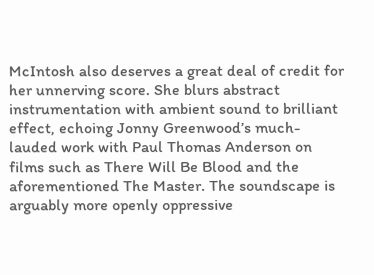McIntosh also deserves a great deal of credit for her unnerving score. She blurs abstract instrumentation with ambient sound to brilliant effect, echoing Jonny Greenwood’s much-lauded work with Paul Thomas Anderson on films such as There Will Be Blood and the aforementioned The Master. The soundscape is arguably more openly oppressive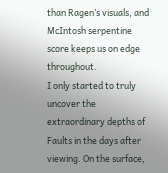than Ragen’s visuals, and McIntosh serpentine score keeps us on edge throughout.
I only started to truly uncover the extraordinary depths of Faults in the days after viewing. On the surface,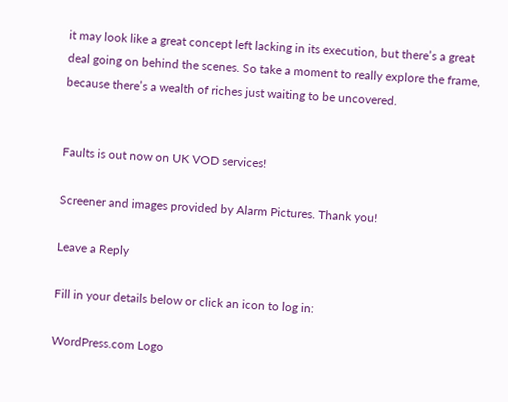it may look like a great concept left lacking in its execution, but there’s a great deal going on behind the scenes. So take a moment to really explore the frame, because there’s a wealth of riches just waiting to be uncovered.


Faults is out now on UK VOD services!

Screener and images provided by Alarm Pictures. Thank you!

Leave a Reply

Fill in your details below or click an icon to log in:

WordPress.com Logo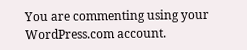You are commenting using your WordPress.com account.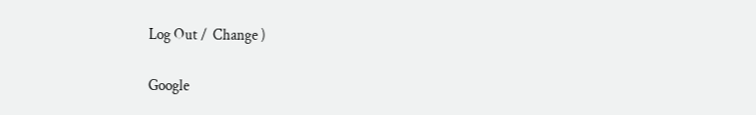Log Out /  Change )

Google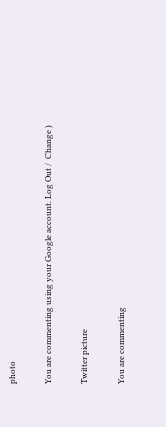photo

You are commenting using your Google account. Log Out /  Change )

Twitter picture

You are commenting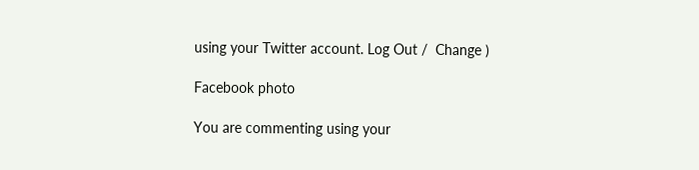using your Twitter account. Log Out /  Change )

Facebook photo

You are commenting using your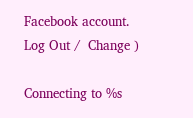Facebook account. Log Out /  Change )

Connecting to %s